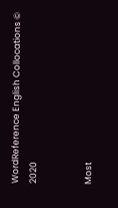WordReference English Collocations © 2020


Most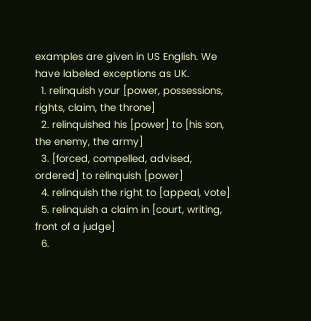examples are given in US English. We have labeled exceptions as UK.
  1. relinquish your [power, possessions, rights, claim, the throne]
  2. relinquished his [power] to [his son, the enemy, the army]
  3. [forced, compelled, advised, ordered] to relinquish [power]
  4. relinquish the right to [appeal, vote]
  5. relinquish a claim in [court, writing, front of a judge]
  6.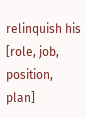relinquish his [role, job, position, plan]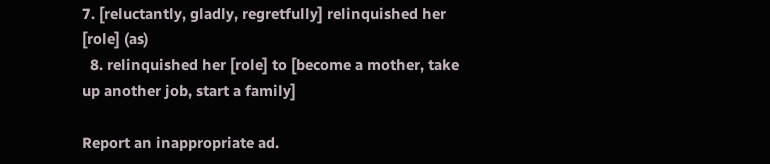7. [reluctantly, gladly, regretfully] relinquished her [role] (as)
  8. relinquished her [role] to [become a mother, take up another job, start a family]

Report an inappropriate ad.